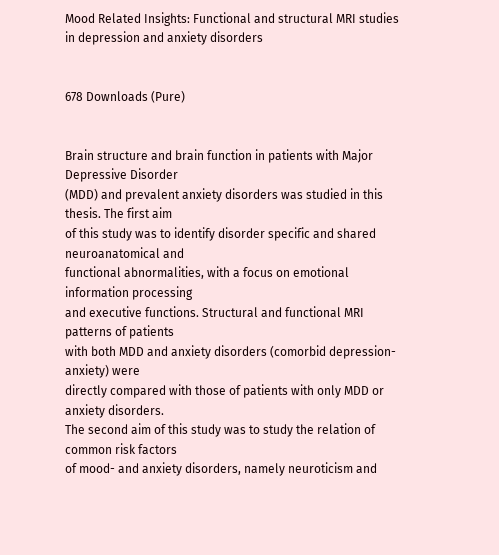Mood Related Insights: Functional and structural MRI studies in depression and anxiety disorders


678 Downloads (Pure)


Brain structure and brain function in patients with Major Depressive Disorder
(MDD) and prevalent anxiety disorders was studied in this thesis. The first aim
of this study was to identify disorder specific and shared neuroanatomical and
functional abnormalities, with a focus on emotional information processing
and executive functions. Structural and functional MRI patterns of patients
with both MDD and anxiety disorders (comorbid depression-anxiety) were
directly compared with those of patients with only MDD or anxiety disorders.
The second aim of this study was to study the relation of common risk factors
of mood- and anxiety disorders, namely neuroticism and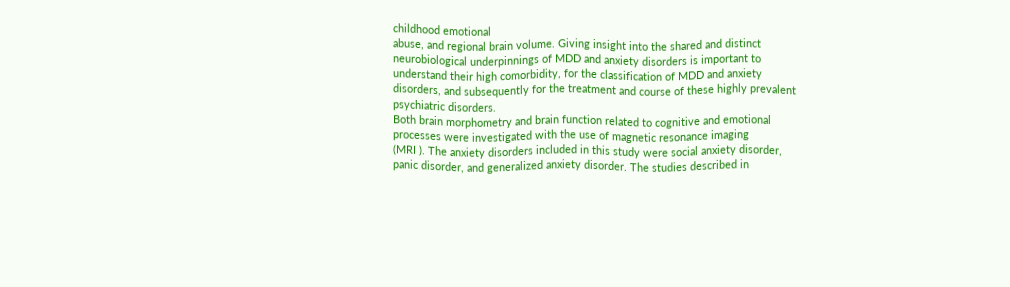childhood emotional
abuse, and regional brain volume. Giving insight into the shared and distinct
neurobiological underpinnings of MDD and anxiety disorders is important to
understand their high comorbidity, for the classification of MDD and anxiety
disorders, and subsequently for the treatment and course of these highly prevalent psychiatric disorders.
Both brain morphometry and brain function related to cognitive and emotional
processes were investigated with the use of magnetic resonance imaging
(MRI ). The anxiety disorders included in this study were social anxiety disorder,
panic disorder, and generalized anxiety disorder. The studies described in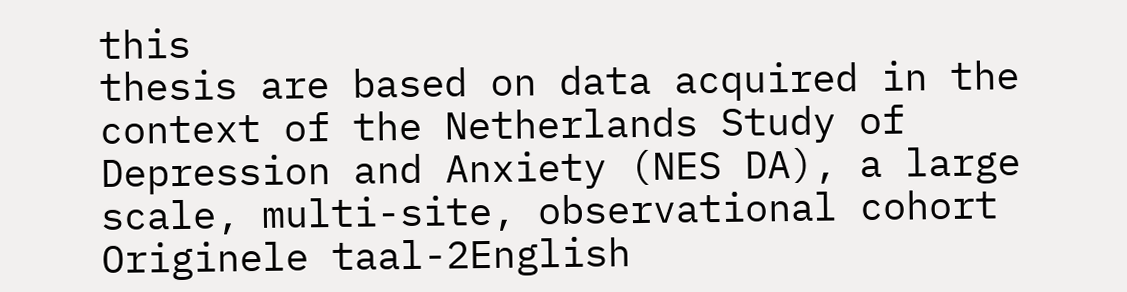this
thesis are based on data acquired in the context of the Netherlands Study of
Depression and Anxiety (NES DA), a large scale, multi-site, observational cohort
Originele taal-2English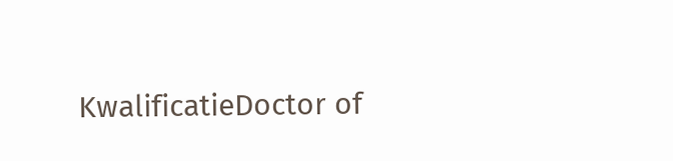KwalificatieDoctor of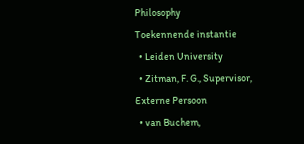Philosophy
Toekennende instantie
  • Leiden University
  • Zitman, F. G., Supervisor, Externe Persoon
  • van Buchem,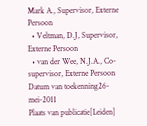Mark A., Supervisor, Externe Persoon
  • Veltman, D.J, Supervisor, Externe Persoon
  • van der Wee, N.J.A., Co-supervisor, Externe Persoon
Datum van toekenning26-mei-2011
Plaats van publicatie[Leiden]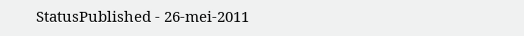StatusPublished - 26-mei-2011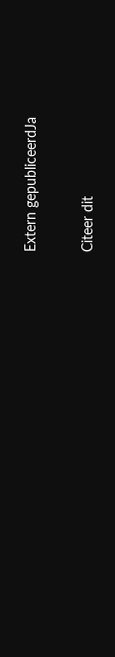Extern gepubliceerdJa

Citeer dit